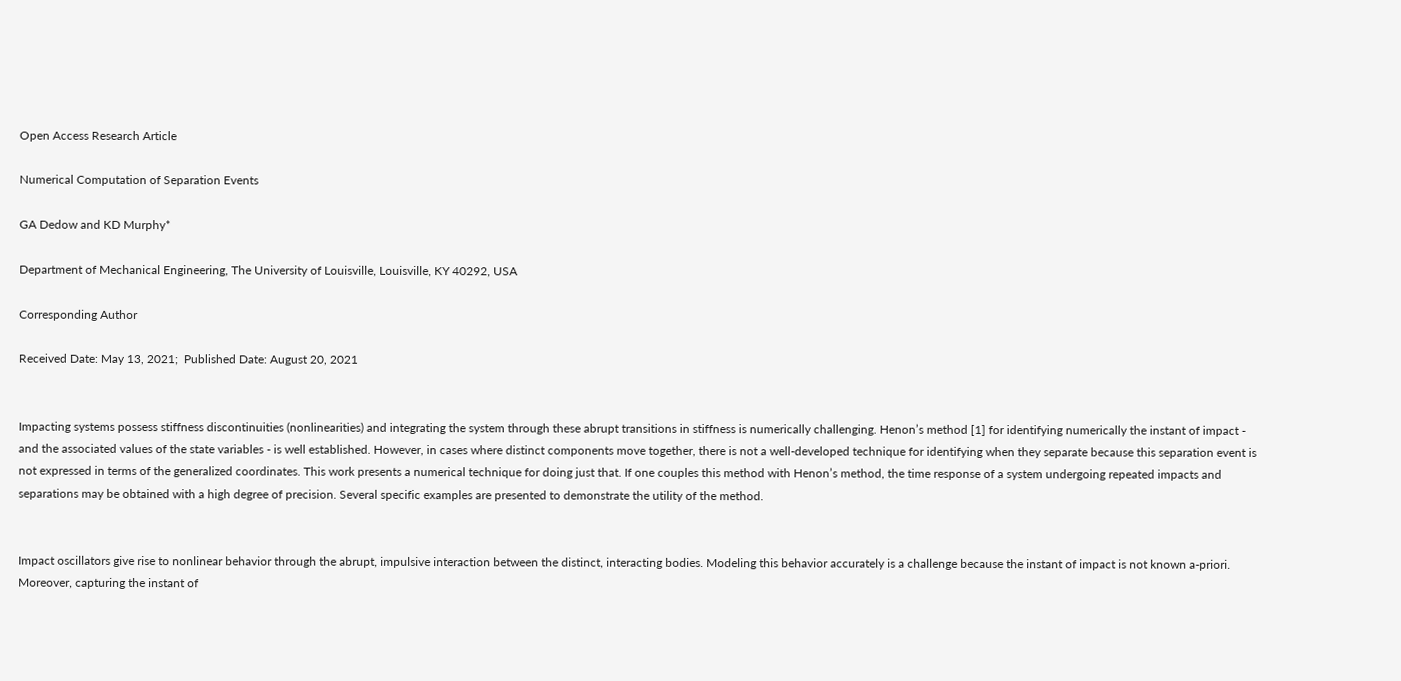Open Access Research Article

Numerical Computation of Separation Events

GA Dedow and KD Murphy*

Department of Mechanical Engineering, The University of Louisville, Louisville, KY 40292, USA

Corresponding Author

Received Date: May 13, 2021;  Published Date: August 20, 2021


Impacting systems possess stiffness discontinuities (nonlinearities) and integrating the system through these abrupt transitions in stiffness is numerically challenging. Henon’s method [1] for identifying numerically the instant of impact - and the associated values of the state variables - is well established. However, in cases where distinct components move together, there is not a well-developed technique for identifying when they separate because this separation event is not expressed in terms of the generalized coordinates. This work presents a numerical technique for doing just that. If one couples this method with Henon’s method, the time response of a system undergoing repeated impacts and separations may be obtained with a high degree of precision. Several specific examples are presented to demonstrate the utility of the method.


Impact oscillators give rise to nonlinear behavior through the abrupt, impulsive interaction between the distinct, interacting bodies. Modeling this behavior accurately is a challenge because the instant of impact is not known a-priori. Moreover, capturing the instant of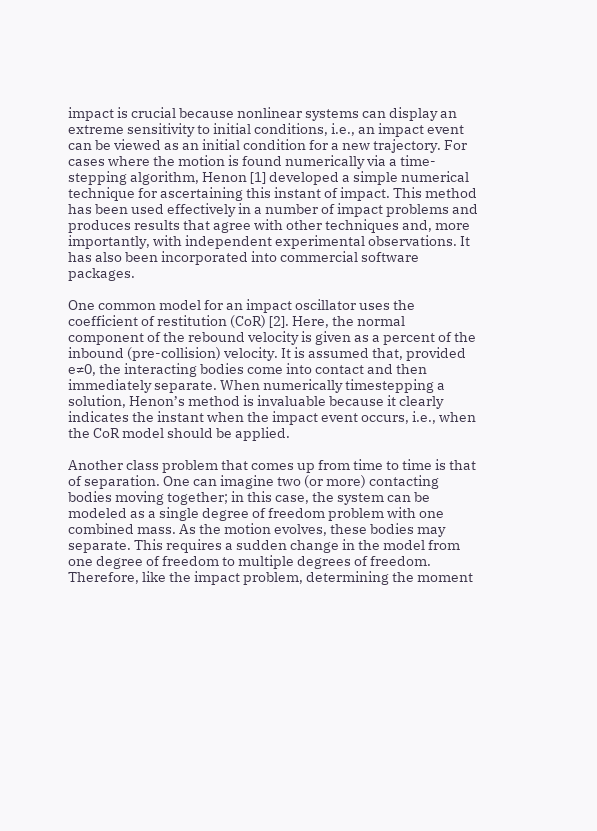impact is crucial because nonlinear systems can display an extreme sensitivity to initial conditions, i.e., an impact event can be viewed as an initial condition for a new trajectory. For cases where the motion is found numerically via a time-stepping algorithm, Henon [1] developed a simple numerical technique for ascertaining this instant of impact. This method has been used effectively in a number of impact problems and produces results that agree with other techniques and, more importantly, with independent experimental observations. It has also been incorporated into commercial software packages.

One common model for an impact oscillator uses the coefficient of restitution (CoR) [2]. Here, the normal component of the rebound velocity is given as a percent of the inbound (pre-collision) velocity. It is assumed that, provided e≠0, the interacting bodies come into contact and then immediately separate. When numerically timestepping a solution, Henon’s method is invaluable because it clearly indicates the instant when the impact event occurs, i.e., when the CoR model should be applied.

Another class problem that comes up from time to time is that of separation. One can imagine two (or more) contacting bodies moving together; in this case, the system can be modeled as a single degree of freedom problem with one combined mass. As the motion evolves, these bodies may separate. This requires a sudden change in the model from one degree of freedom to multiple degrees of freedom. Therefore, like the impact problem, determining the moment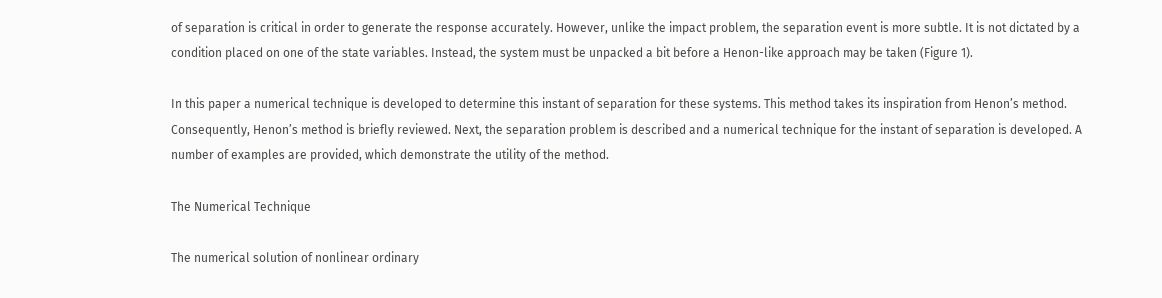of separation is critical in order to generate the response accurately. However, unlike the impact problem, the separation event is more subtle. It is not dictated by a condition placed on one of the state variables. Instead, the system must be unpacked a bit before a Henon-like approach may be taken (Figure 1).

In this paper a numerical technique is developed to determine this instant of separation for these systems. This method takes its inspiration from Henon’s method. Consequently, Henon’s method is briefly reviewed. Next, the separation problem is described and a numerical technique for the instant of separation is developed. A number of examples are provided, which demonstrate the utility of the method.

The Numerical Technique

The numerical solution of nonlinear ordinary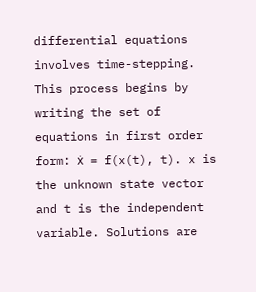differential equations involves time-stepping. This process begins by writing the set of equations in first order form: ẋ = f(x(t), t). x is the unknown state vector and t is the independent variable. Solutions are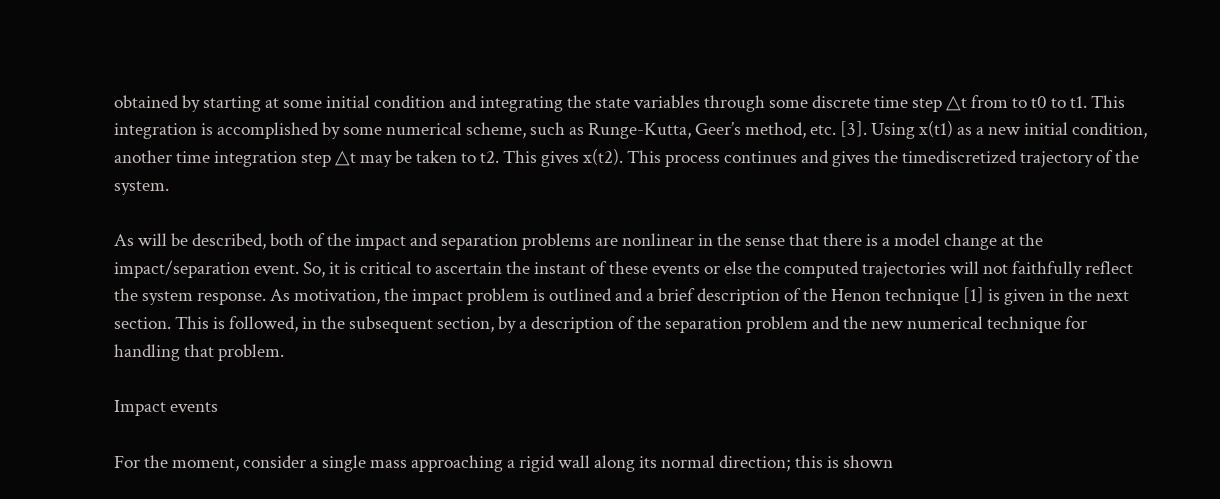obtained by starting at some initial condition and integrating the state variables through some discrete time step △t from to t0 to t1. This integration is accomplished by some numerical scheme, such as Runge-Kutta, Geer’s method, etc. [3]. Using x(t1) as a new initial condition, another time integration step △t may be taken to t2. This gives x(t2). This process continues and gives the timediscretized trajectory of the system.

As will be described, both of the impact and separation problems are nonlinear in the sense that there is a model change at the impact/separation event. So, it is critical to ascertain the instant of these events or else the computed trajectories will not faithfully reflect the system response. As motivation, the impact problem is outlined and a brief description of the Henon technique [1] is given in the next section. This is followed, in the subsequent section, by a description of the separation problem and the new numerical technique for handling that problem.

Impact events

For the moment, consider a single mass approaching a rigid wall along its normal direction; this is shown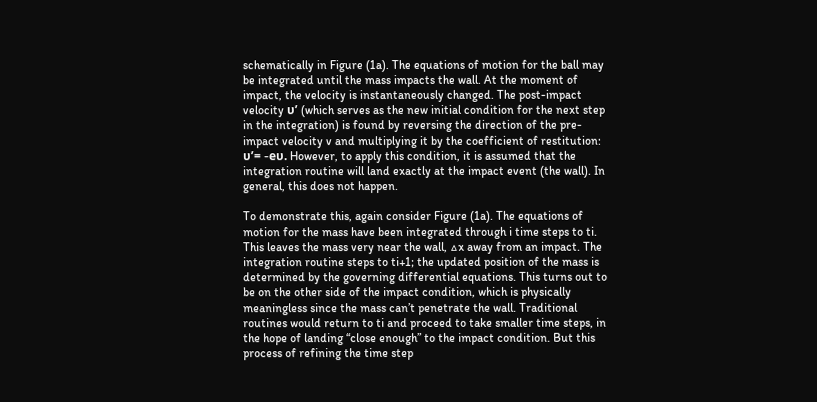schematically in Figure (1a). The equations of motion for the ball may be integrated until the mass impacts the wall. At the moment of impact, the velocity is instantaneously changed. The post-impact velocity υ’ (which serves as the new initial condition for the next step in the integration) is found by reversing the direction of the pre-impact velocity v and multiplying it by the coefficient of restitution: υ’= -eυ. However, to apply this condition, it is assumed that the integration routine will land exactly at the impact event (the wall). In general, this does not happen.

To demonstrate this, again consider Figure (1a). The equations of motion for the mass have been integrated through i time steps to ti. This leaves the mass very near the wall, △x away from an impact. The integration routine steps to ti+1; the updated position of the mass is determined by the governing differential equations. This turns out to be on the other side of the impact condition, which is physically meaningless since the mass can’t penetrate the wall. Traditional routines would return to ti and proceed to take smaller time steps, in the hope of landing “close enough” to the impact condition. But this process of refining the time step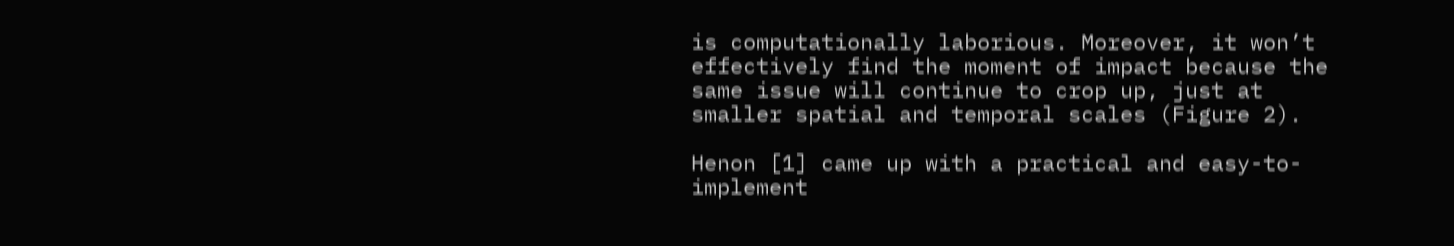is computationally laborious. Moreover, it won’t effectively find the moment of impact because the same issue will continue to crop up, just at smaller spatial and temporal scales (Figure 2).

Henon [1] came up with a practical and easy-to-implement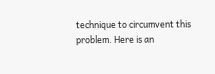technique to circumvent this problem. Here is an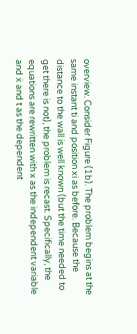overview. Consider Figure (1b). The problem begins at the same instant ti and position xi as before. Because the distance to the wall is well known (but the time needed to get there is not), the problem is recast. Specifically, the equations are rewritten with x as the independent variable and ẋ and t as the dependent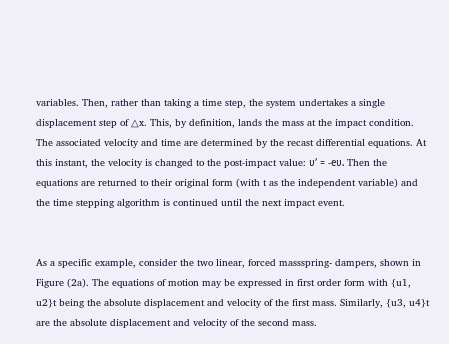variables. Then, rather than taking a time step, the system undertakes a single displacement step of △x. This, by definition, lands the mass at the impact condition. The associated velocity and time are determined by the recast differential equations. At this instant, the velocity is changed to the post-impact value: υ’ = -eυ. Then the equations are returned to their original form (with t as the independent variable) and the time stepping algorithm is continued until the next impact event.


As a specific example, consider the two linear, forced massspring- dampers, shown in Figure (2a). The equations of motion may be expressed in first order form with {u1, u2}t being the absolute displacement and velocity of the first mass. Similarly, {u3, u4}t are the absolute displacement and velocity of the second mass.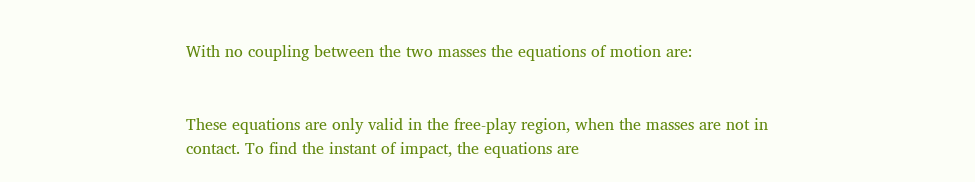With no coupling between the two masses the equations of motion are:


These equations are only valid in the free-play region, when the masses are not in contact. To find the instant of impact, the equations are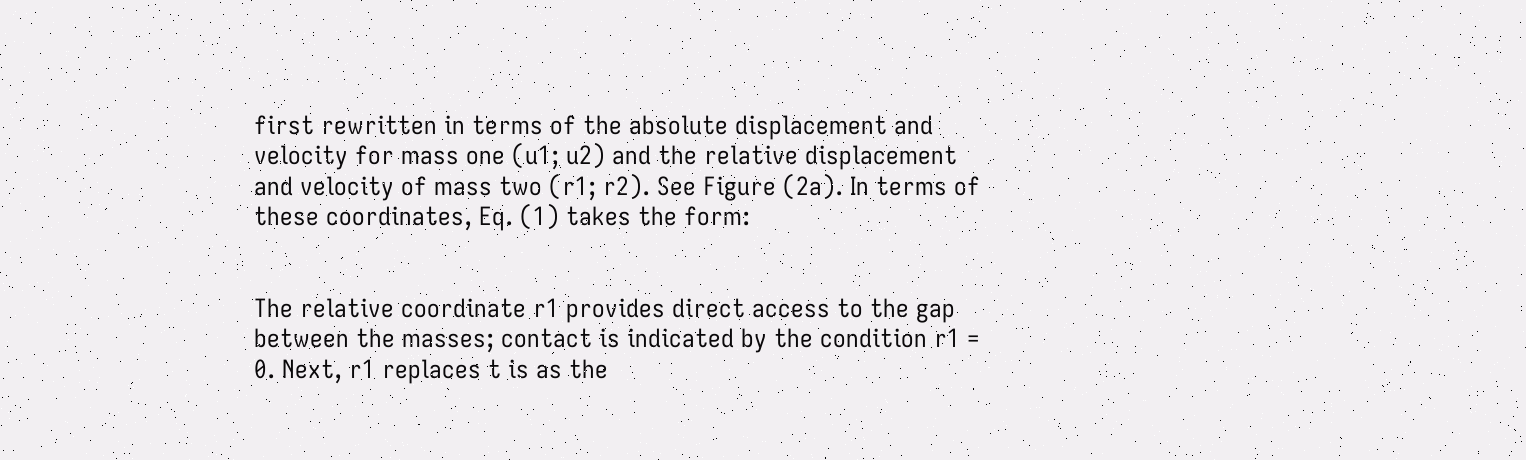first rewritten in terms of the absolute displacement and velocity for mass one (u1; u2) and the relative displacement and velocity of mass two (r1; r2). See Figure (2a). In terms of these coordinates, Eq. (1) takes the form:


The relative coordinate r1 provides direct access to the gap between the masses; contact is indicated by the condition r1 = 0. Next, r1 replaces t is as the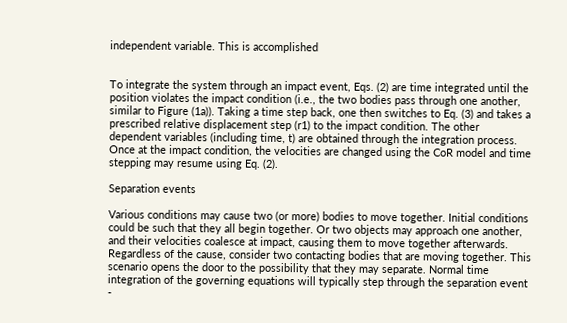independent variable. This is accomplished


To integrate the system through an impact event, Eqs. (2) are time integrated until the position violates the impact condition (i.e., the two bodies pass through one another, similar to Figure (1a)). Taking a time step back, one then switches to Eq. (3) and takes a prescribed relative displacement step (r1) to the impact condition. The other dependent variables (including time, t) are obtained through the integration process. Once at the impact condition, the velocities are changed using the CoR model and time stepping may resume using Eq. (2).

Separation events

Various conditions may cause two (or more) bodies to move together. Initial conditions could be such that they all begin together. Or two objects may approach one another, and their velocities coalesce at impact, causing them to move together afterwards. Regardless of the cause, consider two contacting bodies that are moving together. This scenario opens the door to the possibility that they may separate. Normal time integration of the governing equations will typically step through the separation event -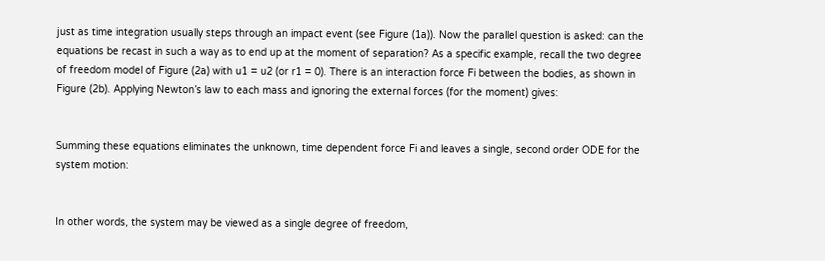just as time integration usually steps through an impact event (see Figure (1a)). Now the parallel question is asked: can the equations be recast in such a way as to end up at the moment of separation? As a specific example, recall the two degree of freedom model of Figure (2a) with u1 = u2 (or r1 = 0). There is an interaction force Fi between the bodies, as shown in Figure (2b). Applying Newton’s law to each mass and ignoring the external forces (for the moment) gives:


Summing these equations eliminates the unknown, time dependent force Fi and leaves a single, second order ODE for the system motion:


In other words, the system may be viewed as a single degree of freedom,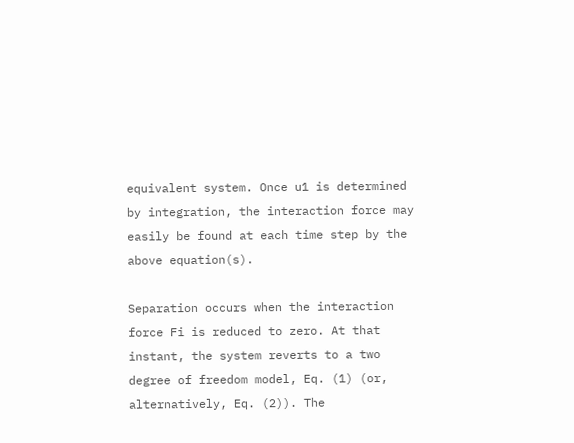equivalent system. Once u1 is determined by integration, the interaction force may easily be found at each time step by the above equation(s).

Separation occurs when the interaction force Fi is reduced to zero. At that instant, the system reverts to a two degree of freedom model, Eq. (1) (or, alternatively, Eq. (2)). The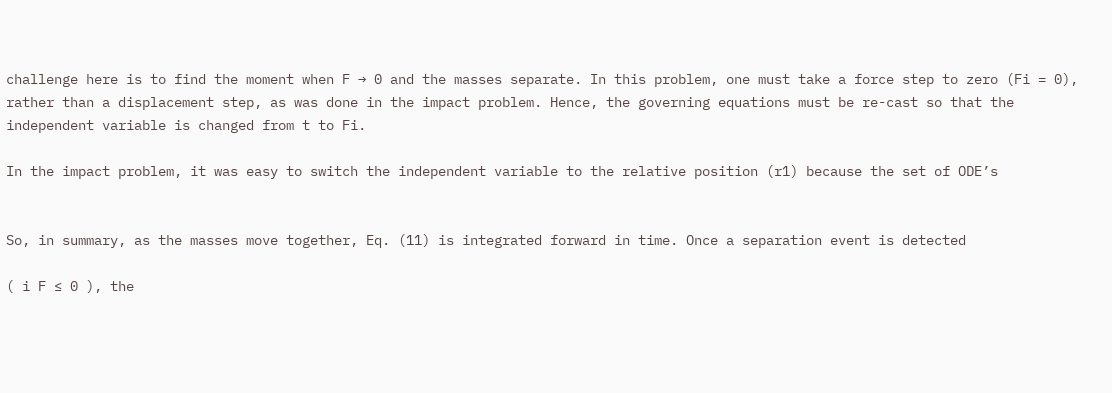challenge here is to find the moment when F → 0 and the masses separate. In this problem, one must take a force step to zero (Fi = 0), rather than a displacement step, as was done in the impact problem. Hence, the governing equations must be re-cast so that the independent variable is changed from t to Fi.

In the impact problem, it was easy to switch the independent variable to the relative position (r1) because the set of ODE’s


So, in summary, as the masses move together, Eq. (11) is integrated forward in time. Once a separation event is detected

( i F ≤ 0 ), the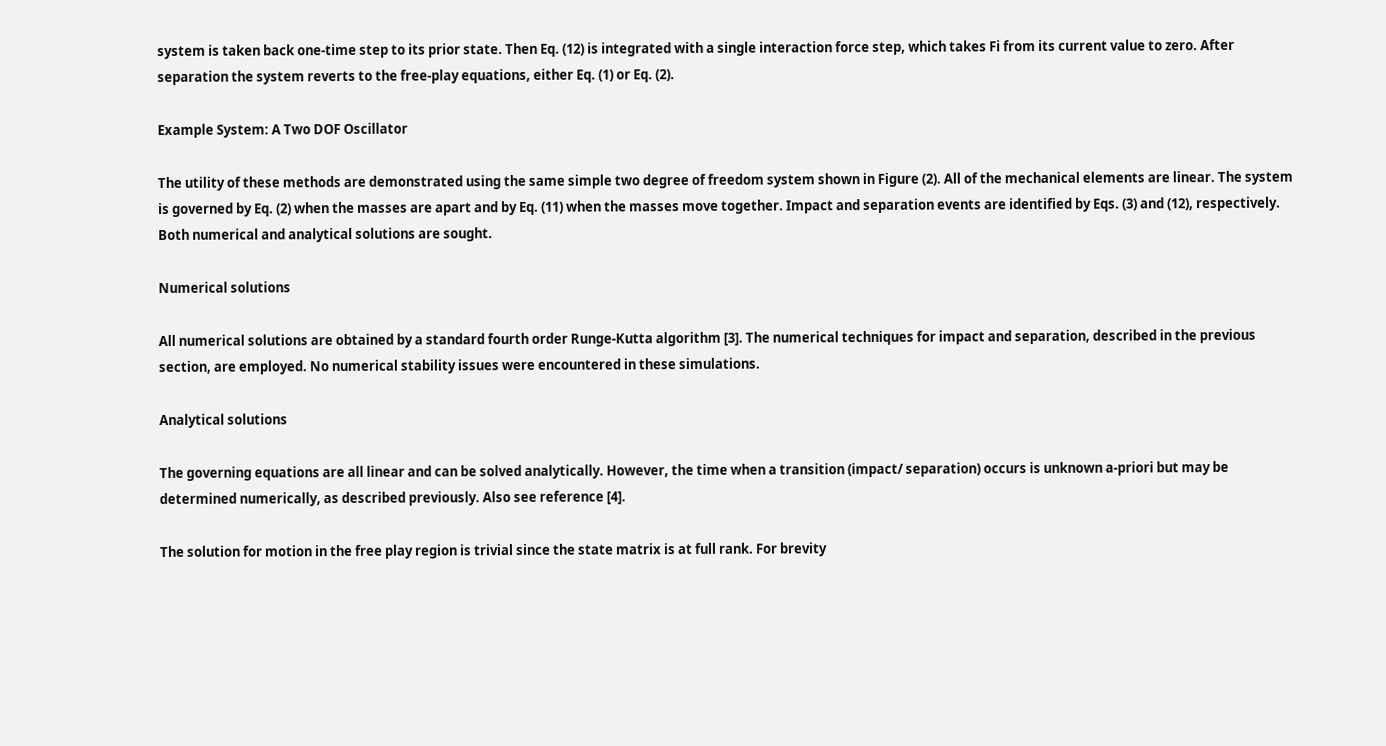system is taken back one-time step to its prior state. Then Eq. (12) is integrated with a single interaction force step, which takes Fi from its current value to zero. After separation the system reverts to the free-play equations, either Eq. (1) or Eq. (2).

Example System: A Two DOF Oscillator

The utility of these methods are demonstrated using the same simple two degree of freedom system shown in Figure (2). All of the mechanical elements are linear. The system is governed by Eq. (2) when the masses are apart and by Eq. (11) when the masses move together. Impact and separation events are identified by Eqs. (3) and (12), respectively. Both numerical and analytical solutions are sought.

Numerical solutions

All numerical solutions are obtained by a standard fourth order Runge-Kutta algorithm [3]. The numerical techniques for impact and separation, described in the previous section, are employed. No numerical stability issues were encountered in these simulations.

Analytical solutions

The governing equations are all linear and can be solved analytically. However, the time when a transition (impact/ separation) occurs is unknown a-priori but may be determined numerically, as described previously. Also see reference [4].

The solution for motion in the free play region is trivial since the state matrix is at full rank. For brevity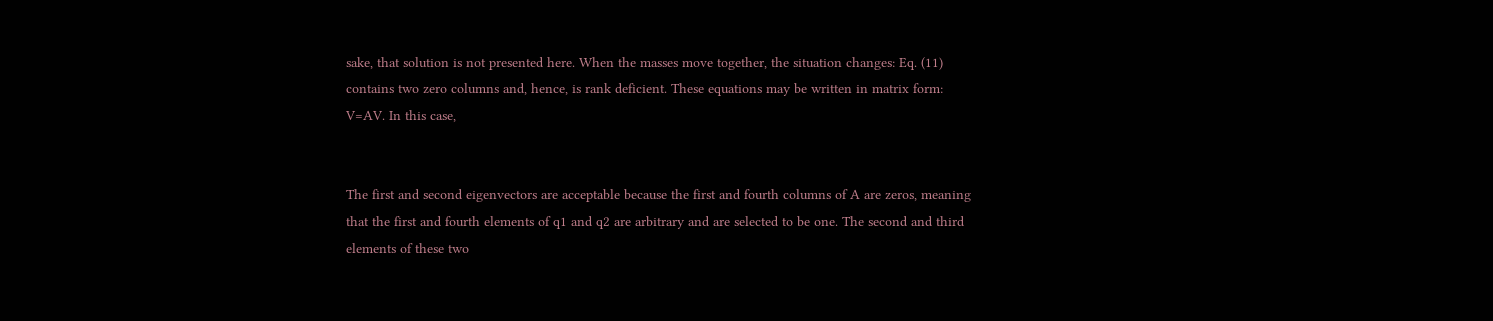sake, that solution is not presented here. When the masses move together, the situation changes: Eq. (11) contains two zero columns and, hence, is rank deficient. These equations may be written in matrix form: V=AV. In this case,


The first and second eigenvectors are acceptable because the first and fourth columns of A are zeros, meaning that the first and fourth elements of q1 and q2 are arbitrary and are selected to be one. The second and third elements of these two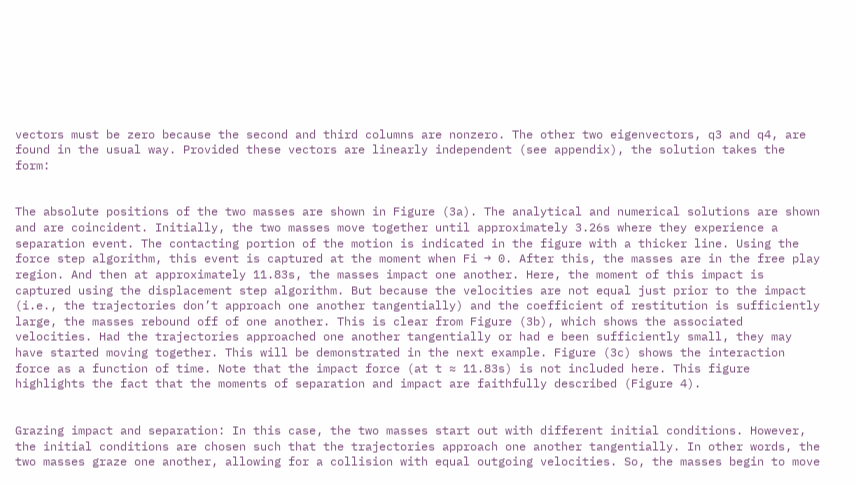vectors must be zero because the second and third columns are nonzero. The other two eigenvectors, q3 and q4, are found in the usual way. Provided these vectors are linearly independent (see appendix), the solution takes the form:


The absolute positions of the two masses are shown in Figure (3a). The analytical and numerical solutions are shown and are coincident. Initially, the two masses move together until approximately 3.26s where they experience a separation event. The contacting portion of the motion is indicated in the figure with a thicker line. Using the force step algorithm, this event is captured at the moment when Fi → 0. After this, the masses are in the free play region. And then at approximately 11.83s, the masses impact one another. Here, the moment of this impact is captured using the displacement step algorithm. But because the velocities are not equal just prior to the impact (i.e., the trajectories don’t approach one another tangentially) and the coefficient of restitution is sufficiently large, the masses rebound off of one another. This is clear from Figure (3b), which shows the associated velocities. Had the trajectories approached one another tangentially or had e been sufficiently small, they may have started moving together. This will be demonstrated in the next example. Figure (3c) shows the interaction force as a function of time. Note that the impact force (at t ≈ 11.83s) is not included here. This figure highlights the fact that the moments of separation and impact are faithfully described (Figure 4).


Grazing impact and separation: In this case, the two masses start out with different initial conditions. However, the initial conditions are chosen such that the trajectories approach one another tangentially. In other words, the two masses graze one another, allowing for a collision with equal outgoing velocities. So, the masses begin to move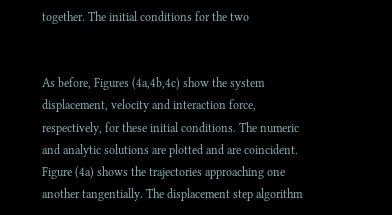together. The initial conditions for the two


As before, Figures (4a,4b,4c) show the system displacement, velocity and interaction force, respectively, for these initial conditions. The numeric and analytic solutions are plotted and are coincident. Figure (4a) shows the trajectories approaching one another tangentially. The displacement step algorithm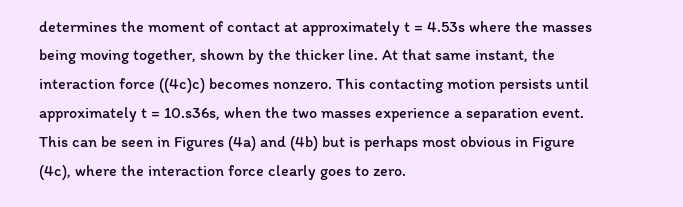determines the moment of contact at approximately t = 4.53s where the masses being moving together, shown by the thicker line. At that same instant, the interaction force ((4c)c) becomes nonzero. This contacting motion persists until approximately t = 10.s36s, when the two masses experience a separation event. This can be seen in Figures (4a) and (4b) but is perhaps most obvious in Figure (4c), where the interaction force clearly goes to zero.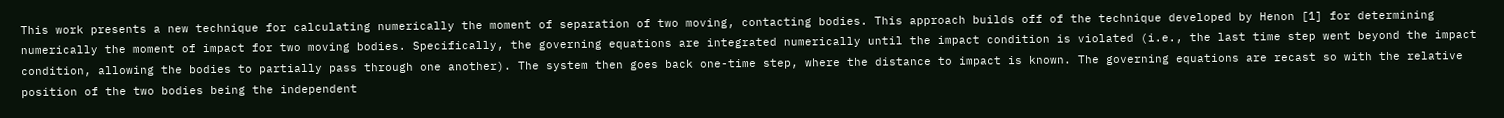This work presents a new technique for calculating numerically the moment of separation of two moving, contacting bodies. This approach builds off of the technique developed by Henon [1] for determining numerically the moment of impact for two moving bodies. Specifically, the governing equations are integrated numerically until the impact condition is violated (i.e., the last time step went beyond the impact condition, allowing the bodies to partially pass through one another). The system then goes back one-time step, where the distance to impact is known. The governing equations are recast so with the relative position of the two bodies being the independent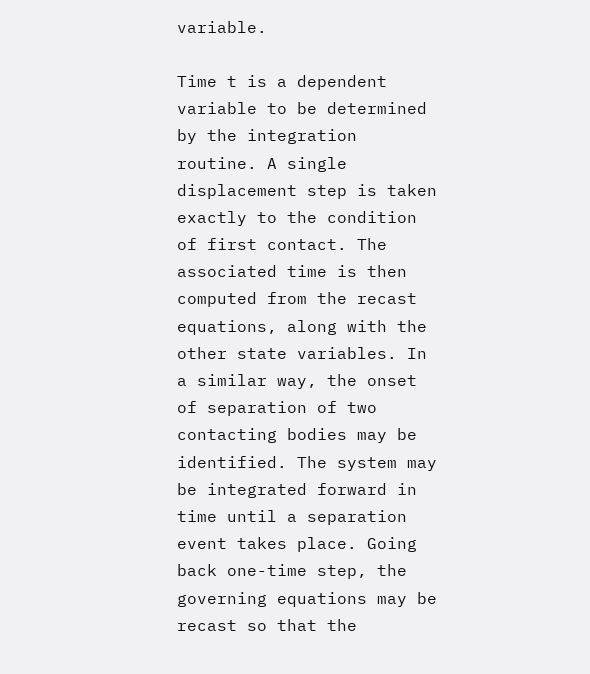variable.

Time t is a dependent variable to be determined by the integration routine. A single displacement step is taken exactly to the condition of first contact. The associated time is then computed from the recast equations, along with the other state variables. In a similar way, the onset of separation of two contacting bodies may be identified. The system may be integrated forward in time until a separation event takes place. Going back one-time step, the governing equations may be recast so that the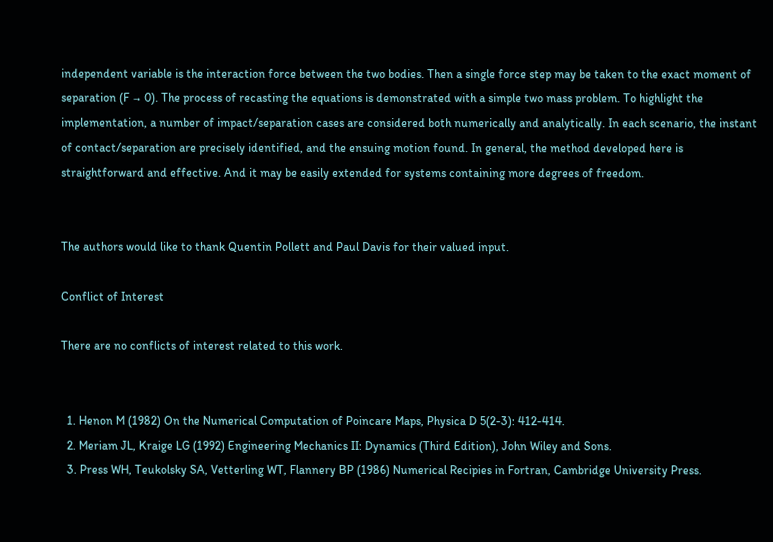independent variable is the interaction force between the two bodies. Then a single force step may be taken to the exact moment of separation (F → 0). The process of recasting the equations is demonstrated with a simple two mass problem. To highlight the implementation, a number of impact/separation cases are considered both numerically and analytically. In each scenario, the instant of contact/separation are precisely identified, and the ensuing motion found. In general, the method developed here is straightforward and effective. And it may be easily extended for systems containing more degrees of freedom.


The authors would like to thank Quentin Pollett and Paul Davis for their valued input.

Conflict of Interest

There are no conflicts of interest related to this work.


  1. Henon M (1982) On the Numerical Computation of Poincare Maps, Physica D 5(2-3): 412-414.
  2. Meriam JL, Kraige LG (1992) Engineering Mechanics II: Dynamics (Third Edition), John Wiley and Sons.
  3. Press WH, Teukolsky SA, Vetterling WT, Flannery BP (1986) Numerical Recipies in Fortran, Cambridge University Press.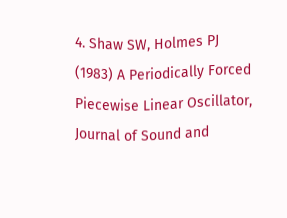4. Shaw SW, Holmes PJ (1983) A Periodically Forced Piecewise Linear Oscillator, Journal of Sound and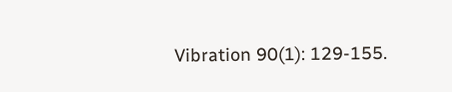Vibration 90(1): 129-155.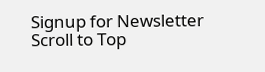Signup for Newsletter
Scroll to Top